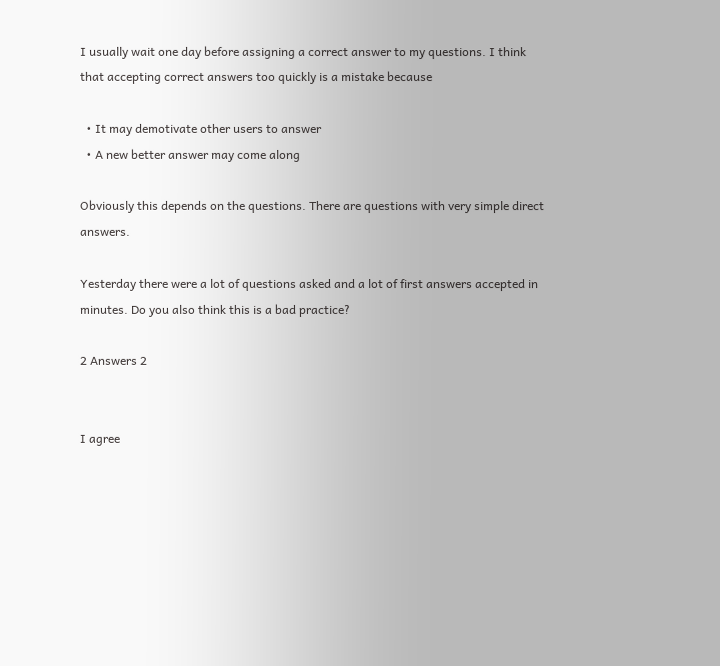I usually wait one day before assigning a correct answer to my questions. I think that accepting correct answers too quickly is a mistake because

  • It may demotivate other users to answer
  • A new better answer may come along

Obviously this depends on the questions. There are questions with very simple direct answers.

Yesterday there were a lot of questions asked and a lot of first answers accepted in minutes. Do you also think this is a bad practice?

2 Answers 2


I agree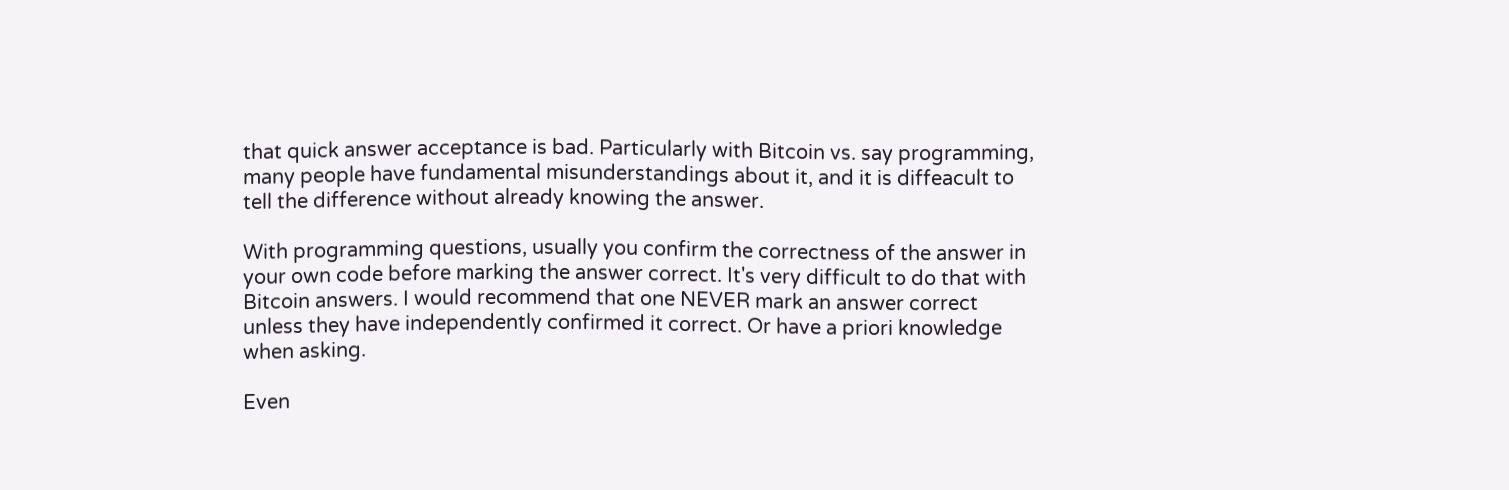that quick answer acceptance is bad. Particularly with Bitcoin vs. say programming, many people have fundamental misunderstandings about it, and it is diffeacult to tell the difference without already knowing the answer.

With programming questions, usually you confirm the correctness of the answer in your own code before marking the answer correct. It's very difficult to do that with Bitcoin answers. I would recommend that one NEVER mark an answer correct unless they have independently confirmed it correct. Or have a priori knowledge when asking.

Even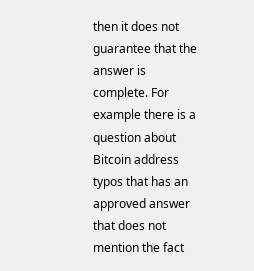then it does not guarantee that the answer is complete. For example there is a question about Bitcoin address typos that has an approved answer that does not mention the fact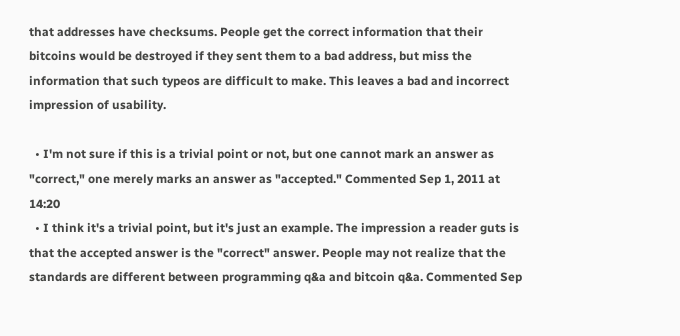that addresses have checksums. People get the correct information that their bitcoins would be destroyed if they sent them to a bad address, but miss the information that such typeos are difficult to make. This leaves a bad and incorrect impression of usability.

  • I'm not sure if this is a trivial point or not, but one cannot mark an answer as "correct," one merely marks an answer as "accepted." Commented Sep 1, 2011 at 14:20
  • I think it's a trivial point, but it's just an example. The impression a reader guts is that the accepted answer is the "correct" answer. People may not realize that the standards are different between programming q&a and bitcoin q&a. Commented Sep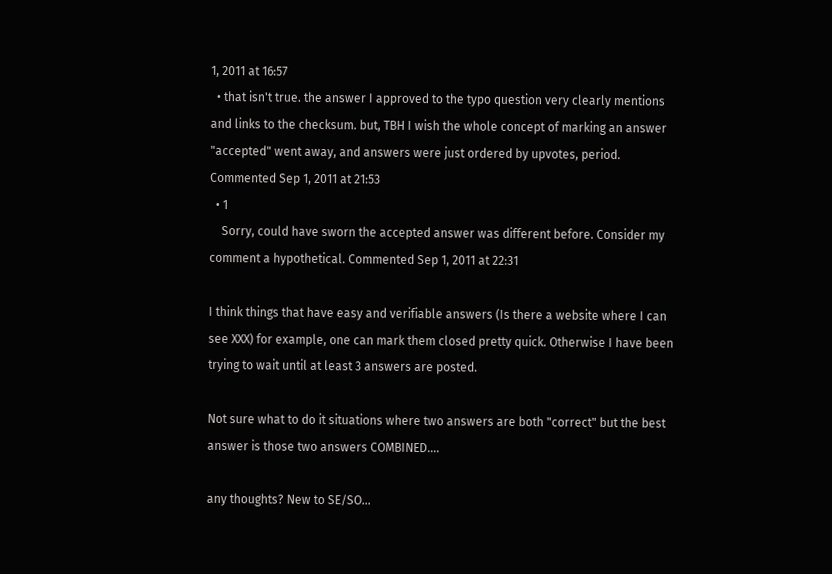1, 2011 at 16:57
  • that isn't true. the answer I approved to the typo question very clearly mentions and links to the checksum. but, TBH I wish the whole concept of marking an answer "accepted" went away, and answers were just ordered by upvotes, period. Commented Sep 1, 2011 at 21:53
  • 1
    Sorry, could have sworn the accepted answer was different before. Consider my comment a hypothetical. Commented Sep 1, 2011 at 22:31

I think things that have easy and verifiable answers (Is there a website where I can see XXX) for example, one can mark them closed pretty quick. Otherwise I have been trying to wait until at least 3 answers are posted.

Not sure what to do it situations where two answers are both "correct" but the best answer is those two answers COMBINED....

any thoughts? New to SE/SO...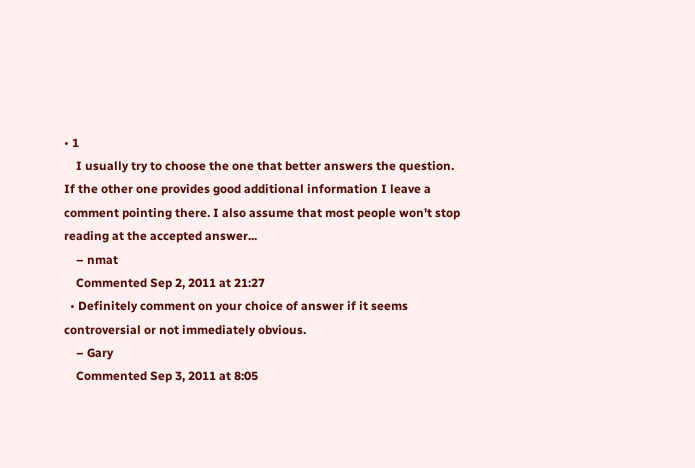• 1
    I usually try to choose the one that better answers the question. If the other one provides good additional information I leave a comment pointing there. I also assume that most people won't stop reading at the accepted answer...
    – nmat
    Commented Sep 2, 2011 at 21:27
  • Definitely comment on your choice of answer if it seems controversial or not immediately obvious.
    – Gary
    Commented Sep 3, 2011 at 8:05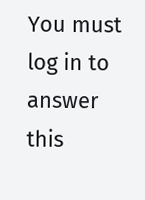You must log in to answer this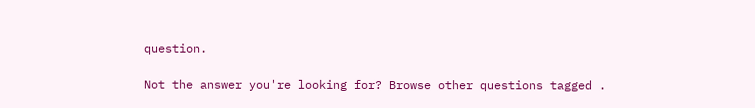question.

Not the answer you're looking for? Browse other questions tagged .